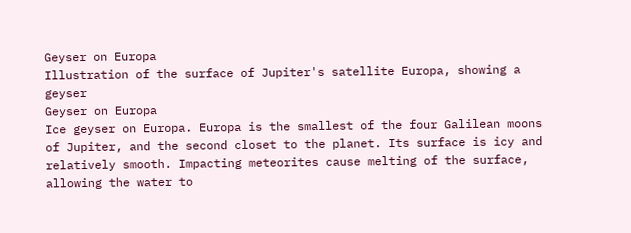Geyser on Europa
Illustration of the surface of Jupiter's satellite Europa, showing a geyser
Geyser on Europa
Ice geyser on Europa. Europa is the smallest of the four Galilean moons of Jupiter, and the second closet to the planet. Its surface is icy and relatively smooth. Impacting meteorites cause melting of the surface, allowing the water to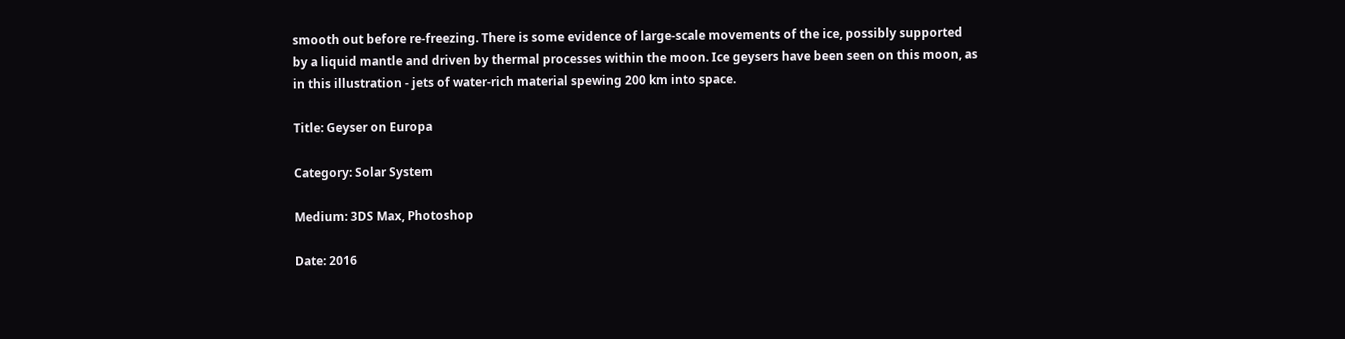smooth out before re-freezing. There is some evidence of large-scale movements of the ice, possibly supported by a liquid mantle and driven by thermal processes within the moon. Ice geysers have been seen on this moon, as in this illustration - jets of water-rich material spewing 200 km into space.

Title: Geyser on Europa

Category: Solar System

Medium: 3DS Max, Photoshop

Date: 2016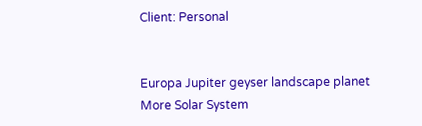Client: Personal


Europa Jupiter geyser landscape planet
More Solar System